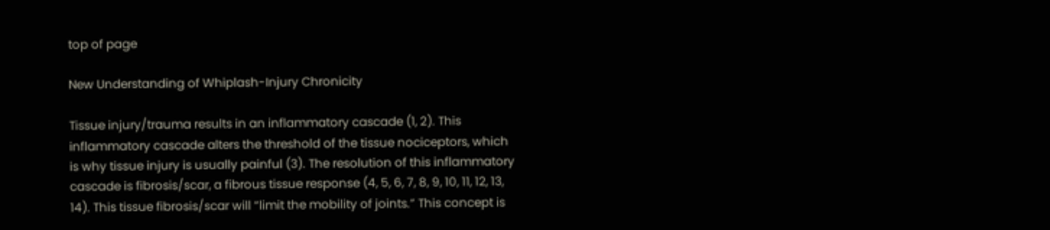top of page

New Understanding of Whiplash-Injury Chronicity

Tissue injury/trauma results in an inflammatory cascade (1, 2). This inflammatory cascade alters the threshold of the tissue nociceptors, which is why tissue injury is usually painful (3). The resolution of this inflammatory cascade is fibrosis/scar, a fibrous tissue response (4, 5, 6, 7, 8, 9, 10, 11, 12, 13, 14). This tissue fibrosis/scar will “limit the mobility of joints.” This concept is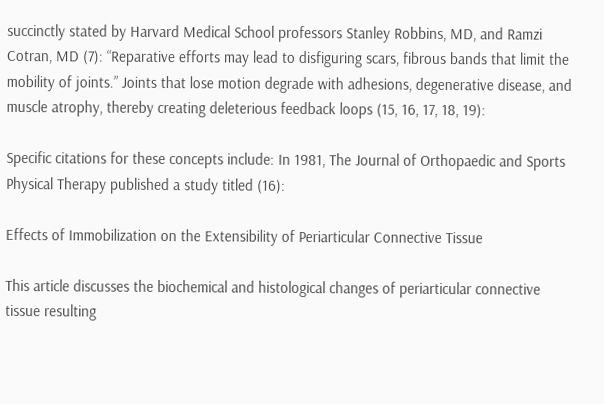succinctly stated by Harvard Medical School professors Stanley Robbins, MD, and Ramzi Cotran, MD (7): “Reparative efforts may lead to disfiguring scars, fibrous bands that limit the mobility of joints.” Joints that lose motion degrade with adhesions, degenerative disease, and muscle atrophy, thereby creating deleterious feedback loops (15, 16, 17, 18, 19):

Specific citations for these concepts include: In 1981, The Journal of Orthopaedic and Sports Physical Therapy published a study titled (16):

Effects of Immobilization on the Extensibility of Periarticular Connective Tissue

This article discusses the biochemical and histological changes of periarticular connective tissue resulting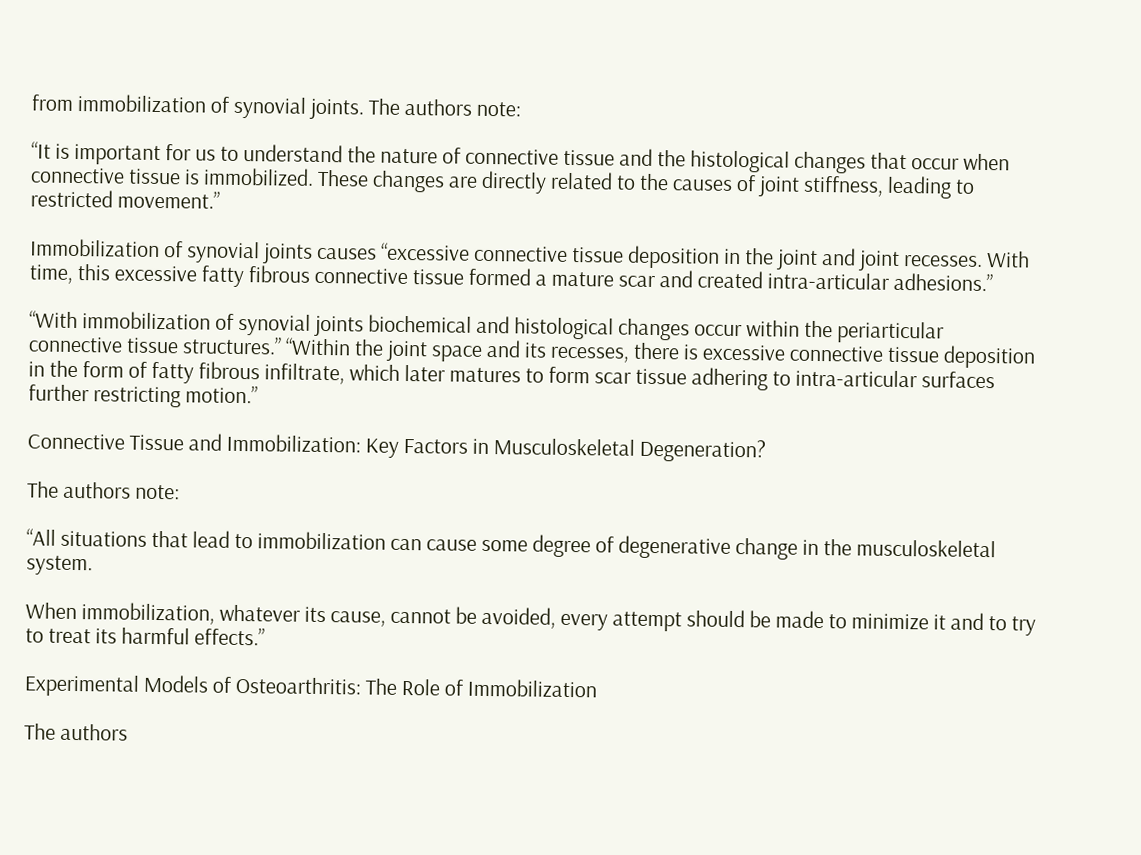from immobilization of synovial joints. The authors note:

“It is important for us to understand the nature of connective tissue and the histological changes that occur when connective tissue is immobilized. These changes are directly related to the causes of joint stiffness, leading to restricted movement.”

Immobilization of synovial joints causes “excessive connective tissue deposition in the joint and joint recesses. With time, this excessive fatty fibrous connective tissue formed a mature scar and created intra-articular adhesions.”

“With immobilization of synovial joints biochemical and histological changes occur within the periarticular connective tissue structures.” “Within the joint space and its recesses, there is excessive connective tissue deposition in the form of fatty fibrous infiltrate, which later matures to form scar tissue adhering to intra-articular surfaces further restricting motion.”

Connective Tissue and Immobilization: Key Factors in Musculoskeletal Degeneration?

The authors note:

“All situations that lead to immobilization can cause some degree of degenerative change in the musculoskeletal system.

When immobilization, whatever its cause, cannot be avoided, every attempt should be made to minimize it and to try to treat its harmful effects.”

Experimental Models of Osteoarthritis: The Role of Immobilization

The authors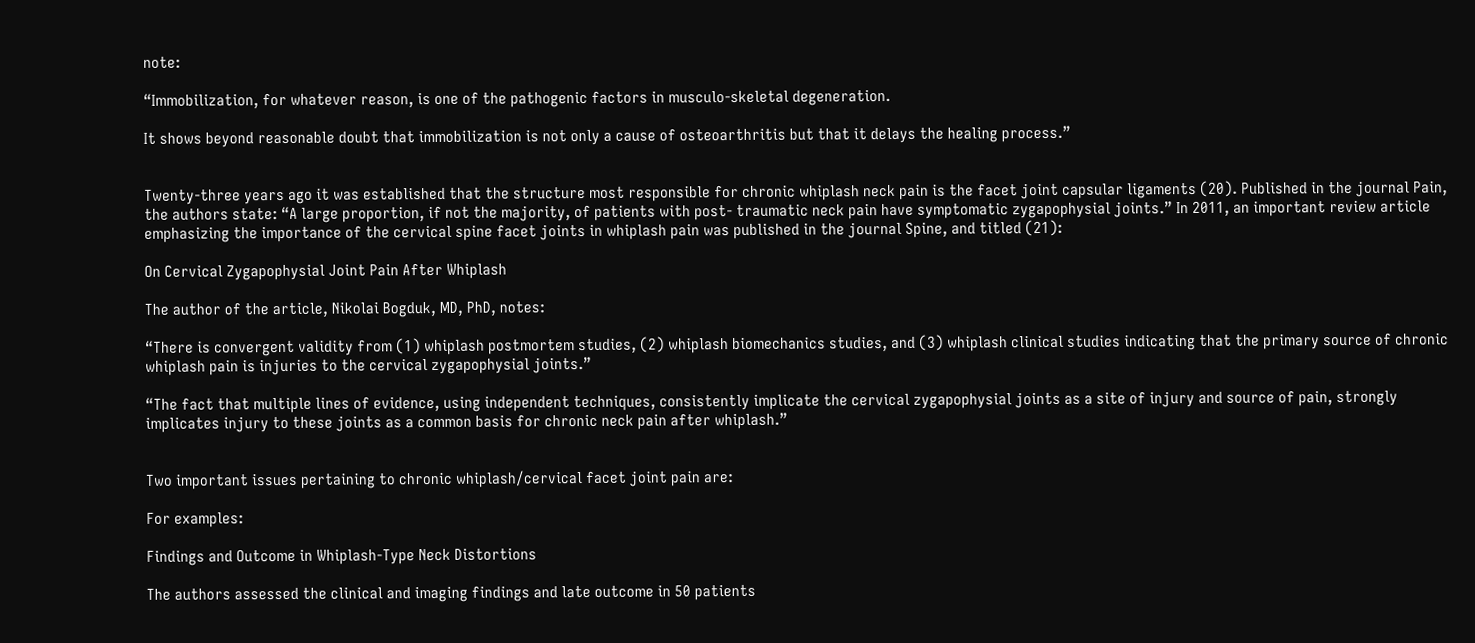note:

“Immobilization, for whatever reason, is one of the pathogenic factors in musculo-skeletal degeneration.

It shows beyond reasonable doubt that immobilization is not only a cause of osteoarthritis but that it delays the healing process.”


Twenty-three years ago it was established that the structure most responsible for chronic whiplash neck pain is the facet joint capsular ligaments (20). Published in the journal Pain, the authors state: “A large proportion, if not the majority, of patients with post- traumatic neck pain have symptomatic zygapophysial joints.” In 2011, an important review article emphasizing the importance of the cervical spine facet joints in whiplash pain was published in the journal Spine, and titled (21):

On Cervical Zygapophysial Joint Pain After Whiplash

The author of the article, Nikolai Bogduk, MD, PhD, notes:

“There is convergent validity from (1) whiplash postmortem studies, (2) whiplash biomechanics studies, and (3) whiplash clinical studies indicating that the primary source of chronic whiplash pain is injuries to the cervical zygapophysial joints.”

“The fact that multiple lines of evidence, using independent techniques, consistently implicate the cervical zygapophysial joints as a site of injury and source of pain, strongly implicates injury to these joints as a common basis for chronic neck pain after whiplash.”


Two important issues pertaining to chronic whiplash/cervical facet joint pain are:

For examples:

Findings and Outcome in Whiplash-Type Neck Distortions

The authors assessed the clinical and imaging findings and late outcome in 50 patients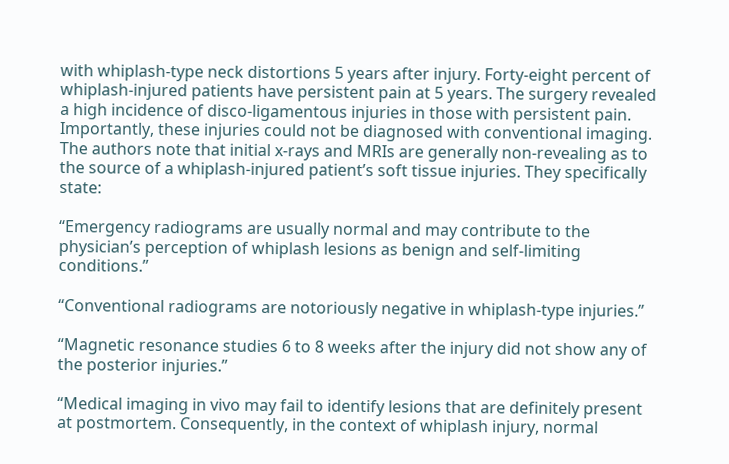with whiplash-type neck distortions 5 years after injury. Forty-eight percent of whiplash-injured patients have persistent pain at 5 years. The surgery revealed a high incidence of disco-ligamentous injuries in those with persistent pain. Importantly, these injuries could not be diagnosed with conventional imaging. The authors note that initial x-rays and MRIs are generally non-revealing as to the source of a whiplash-injured patient’s soft tissue injuries. They specifically state:

“Emergency radiograms are usually normal and may contribute to the physician’s perception of whiplash lesions as benign and self-limiting conditions.”

“Conventional radiograms are notoriously negative in whiplash-type injuries.”

“Magnetic resonance studies 6 to 8 weeks after the injury did not show any of the posterior injuries.”

“Medical imaging in vivo may fail to identify lesions that are definitely present at postmortem. Consequently, in the context of whiplash injury, normal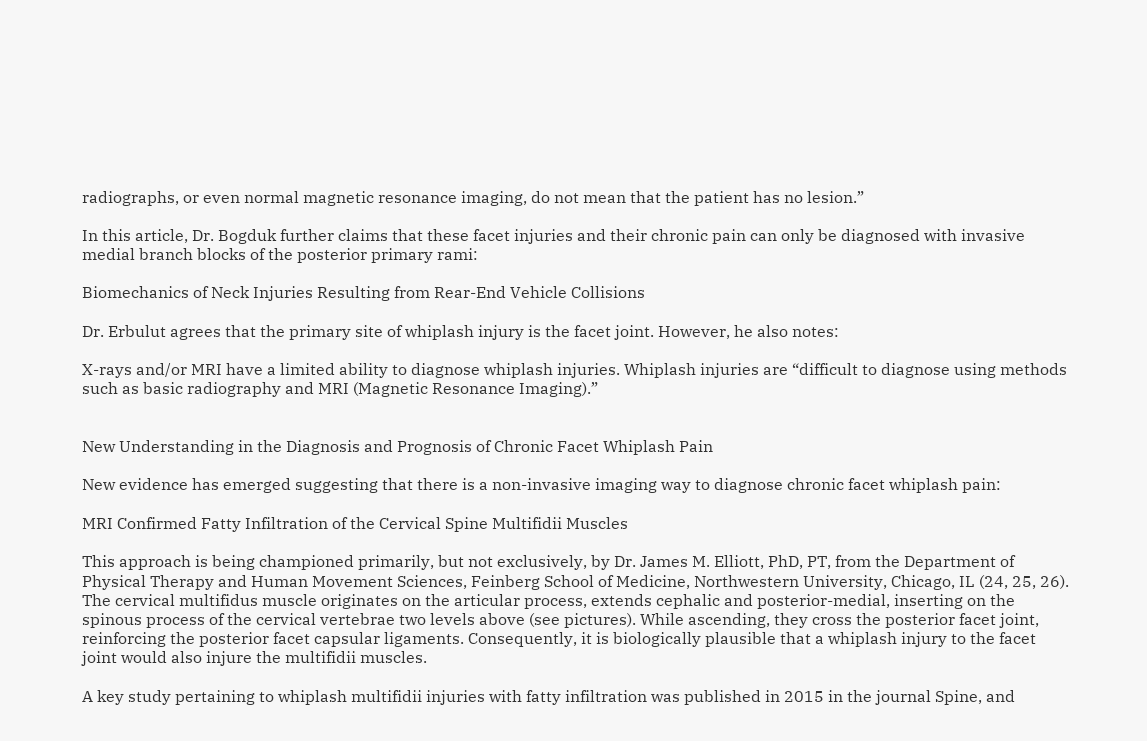radiographs, or even normal magnetic resonance imaging, do not mean that the patient has no lesion.”

In this article, Dr. Bogduk further claims that these facet injuries and their chronic pain can only be diagnosed with invasive medial branch blocks of the posterior primary rami:

Biomechanics of Neck Injuries Resulting from Rear-End Vehicle Collisions

Dr. Erbulut agrees that the primary site of whiplash injury is the facet joint. However, he also notes:

X-rays and/or MRI have a limited ability to diagnose whiplash injuries. Whiplash injuries are “difficult to diagnose using methods such as basic radiography and MRI (Magnetic Resonance Imaging).”


New Understanding in the Diagnosis and Prognosis of Chronic Facet Whiplash Pain

New evidence has emerged suggesting that there is a non-invasive imaging way to diagnose chronic facet whiplash pain:

MRI Confirmed Fatty Infiltration of the Cervical Spine Multifidii Muscles

This approach is being championed primarily, but not exclusively, by Dr. James M. Elliott, PhD, PT, from the Department of Physical Therapy and Human Movement Sciences, Feinberg School of Medicine, Northwestern University, Chicago, IL (24, 25, 26). The cervical multifidus muscle originates on the articular process, extends cephalic and posterior-medial, inserting on the spinous process of the cervical vertebrae two levels above (see pictures). While ascending, they cross the posterior facet joint, reinforcing the posterior facet capsular ligaments. Consequently, it is biologically plausible that a whiplash injury to the facet joint would also injure the multifidii muscles.

A key study pertaining to whiplash multifidii injuries with fatty infiltration was published in 2015 in the journal Spine, and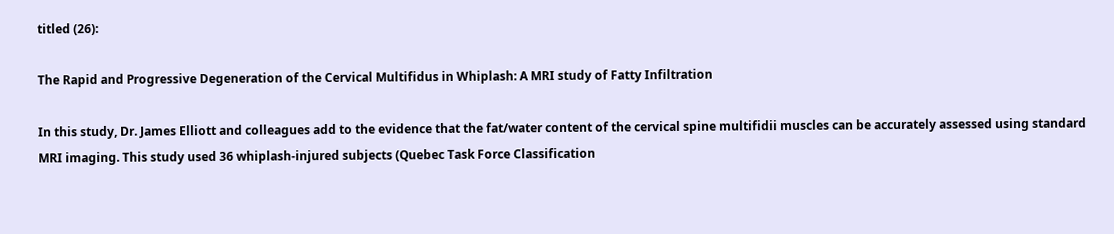titled (26):

The Rapid and Progressive Degeneration of the Cervical Multifidus in Whiplash: A MRI study of Fatty Infiltration

In this study, Dr. James Elliott and colleagues add to the evidence that the fat/water content of the cervical spine multifidii muscles can be accurately assessed using standard MRI imaging. This study used 36 whiplash-injured subjects (Quebec Task Force Classification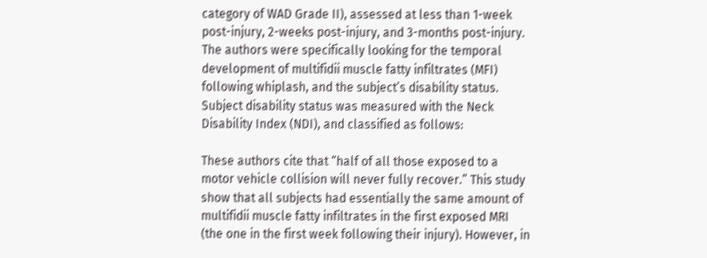category of WAD Grade II), assessed at less than 1-week post-injury, 2-weeks post-injury, and 3-months post-injury. The authors were specifically looking for the temporal development of multifidii muscle fatty infiltrates (MFI) following whiplash, and the subject’s disability status. Subject disability status was measured with the Neck Disability Index (NDI), and classified as follows:

These authors cite that “half of all those exposed to a motor vehicle collision will never fully recover.” This study show that all subjects had essentially the same amount of multifidii muscle fatty infiltrates in the first exposed MRI (the one in the first week following their injury). However, in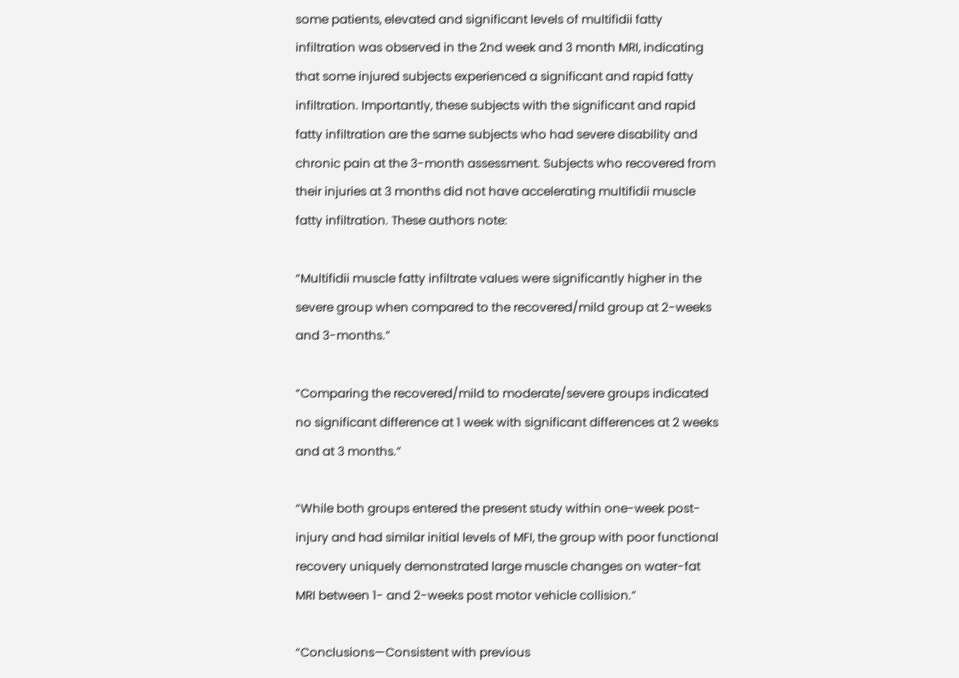some patients, elevated and significant levels of multifidii fatty infiltration was observed in the 2nd week and 3 month MRI, indicating that some injured subjects experienced a significant and rapid fatty infiltration. Importantly, these subjects with the significant and rapid fatty infiltration are the same subjects who had severe disability and chronic pain at the 3-month assessment. Subjects who recovered from their injuries at 3 months did not have accelerating multifidii muscle fatty infiltration. These authors note:

“Multifidii muscle fatty infiltrate values were significantly higher in the severe group when compared to the recovered/mild group at 2-weeks and 3-months.”

“Comparing the recovered/mild to moderate/severe groups indicated no significant difference at 1 week with significant differences at 2 weeks and at 3 months.”

“While both groups entered the present study within one-week post-injury and had similar initial levels of MFI, the group with poor functional recovery uniquely demonstrated large muscle changes on water-fat MRI between 1- and 2-weeks post motor vehicle collision.”

“Conclusions—Consistent with previous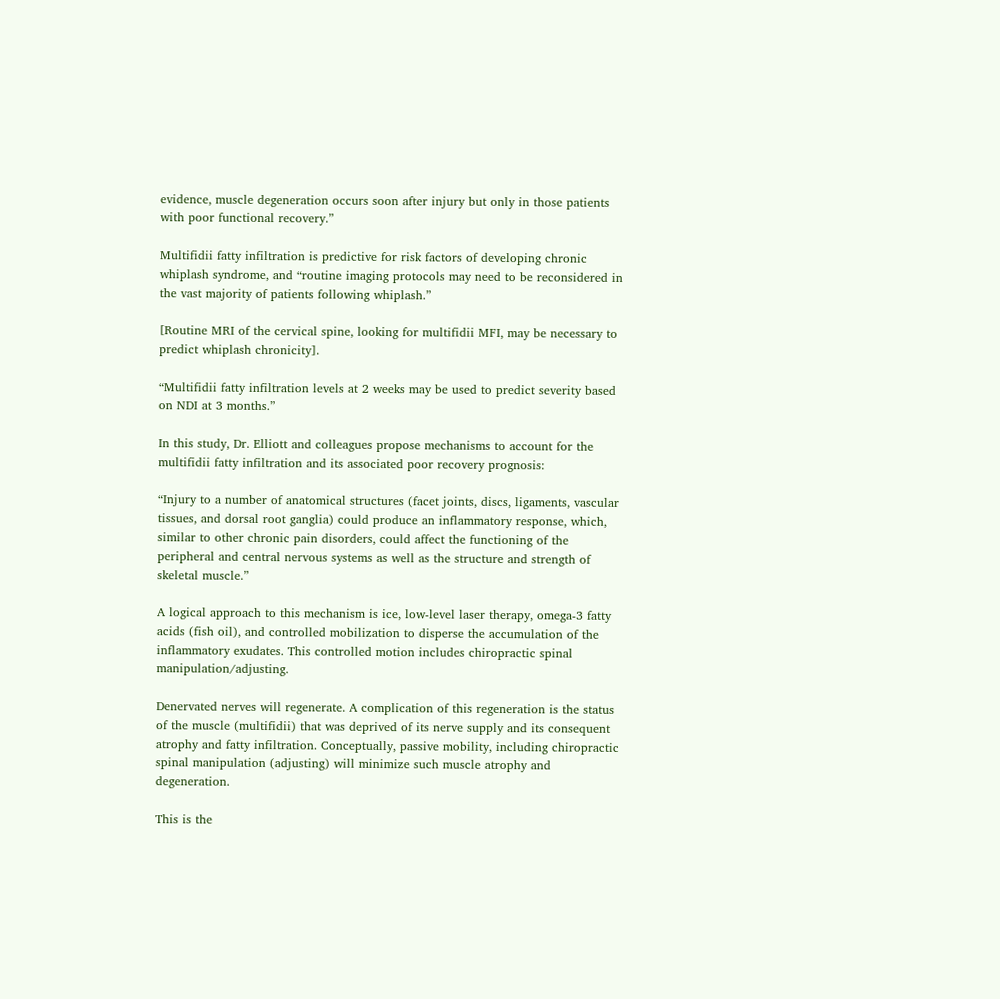evidence, muscle degeneration occurs soon after injury but only in those patients with poor functional recovery.”

Multifidii fatty infiltration is predictive for risk factors of developing chronic whiplash syndrome, and “routine imaging protocols may need to be reconsidered in the vast majority of patients following whiplash.”

[Routine MRI of the cervical spine, looking for multifidii MFI, may be necessary to predict whiplash chronicity].

“Multifidii fatty infiltration levels at 2 weeks may be used to predict severity based on NDI at 3 months.”

In this study, Dr. Elliott and colleagues propose mechanisms to account for the multifidii fatty infiltration and its associated poor recovery prognosis:

“Injury to a number of anatomical structures (facet joints, discs, ligaments, vascular tissues, and dorsal root ganglia) could produce an inflammatory response, which, similar to other chronic pain disorders, could affect the functioning of the peripheral and central nervous systems as well as the structure and strength of skeletal muscle.”

A logical approach to this mechanism is ice, low-level laser therapy, omega-3 fatty acids (fish oil), and controlled mobilization to disperse the accumulation of the inflammatory exudates. This controlled motion includes chiropractic spinal manipulation/adjusting.

Denervated nerves will regenerate. A complication of this regeneration is the status of the muscle (multifidii) that was deprived of its nerve supply and its consequent atrophy and fatty infiltration. Conceptually, passive mobility, including chiropractic spinal manipulation (adjusting) will minimize such muscle atrophy and degeneration.

This is the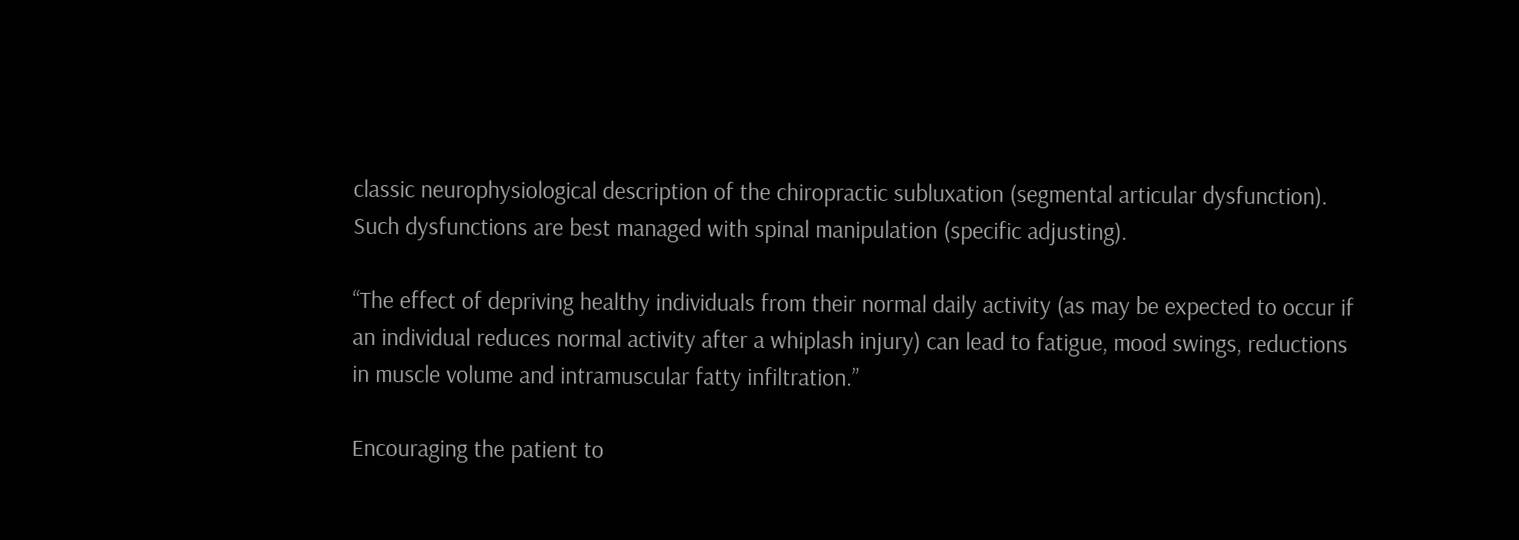classic neurophysiological description of the chiropractic subluxation (segmental articular dysfunction). Such dysfunctions are best managed with spinal manipulation (specific adjusting).

“The effect of depriving healthy individuals from their normal daily activity (as may be expected to occur if an individual reduces normal activity after a whiplash injury) can lead to fatigue, mood swings, reductions in muscle volume and intramuscular fatty infiltration.”

Encouraging the patient to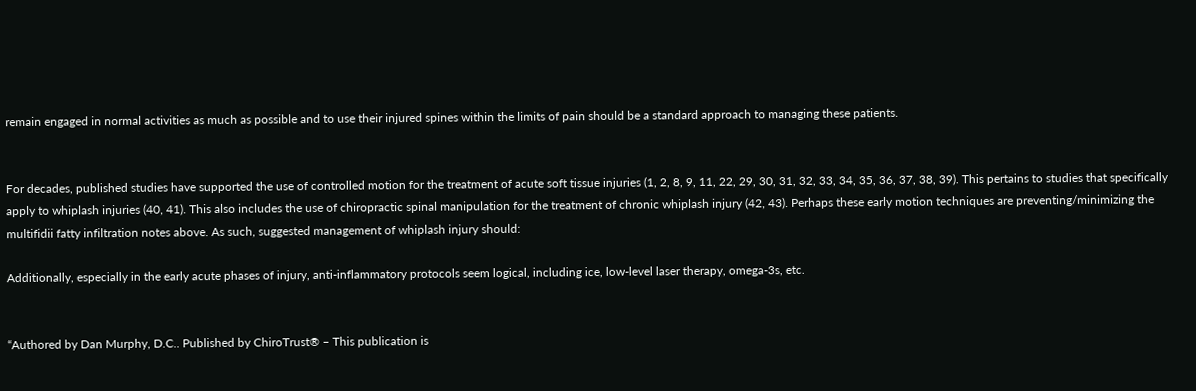remain engaged in normal activities as much as possible and to use their injured spines within the limits of pain should be a standard approach to managing these patients.


For decades, published studies have supported the use of controlled motion for the treatment of acute soft tissue injuries (1, 2, 8, 9, 11, 22, 29, 30, 31, 32, 33, 34, 35, 36, 37, 38, 39). This pertains to studies that specifically apply to whiplash injuries (40, 41). This also includes the use of chiropractic spinal manipulation for the treatment of chronic whiplash injury (42, 43). Perhaps these early motion techniques are preventing/minimizing the multifidii fatty infiltration notes above. As such, suggested management of whiplash injury should:

Additionally, especially in the early acute phases of injury, anti-inflammatory protocols seem logical, including ice, low-level laser therapy, omega-3s, etc.


“Authored by Dan Murphy, D.C.. Published by ChiroTrust® – This publication is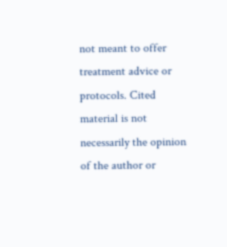not meant to offer treatment advice or protocols. Cited material is not necessarily the opinion of the author or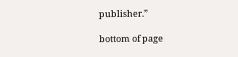publisher.”

bottom of page